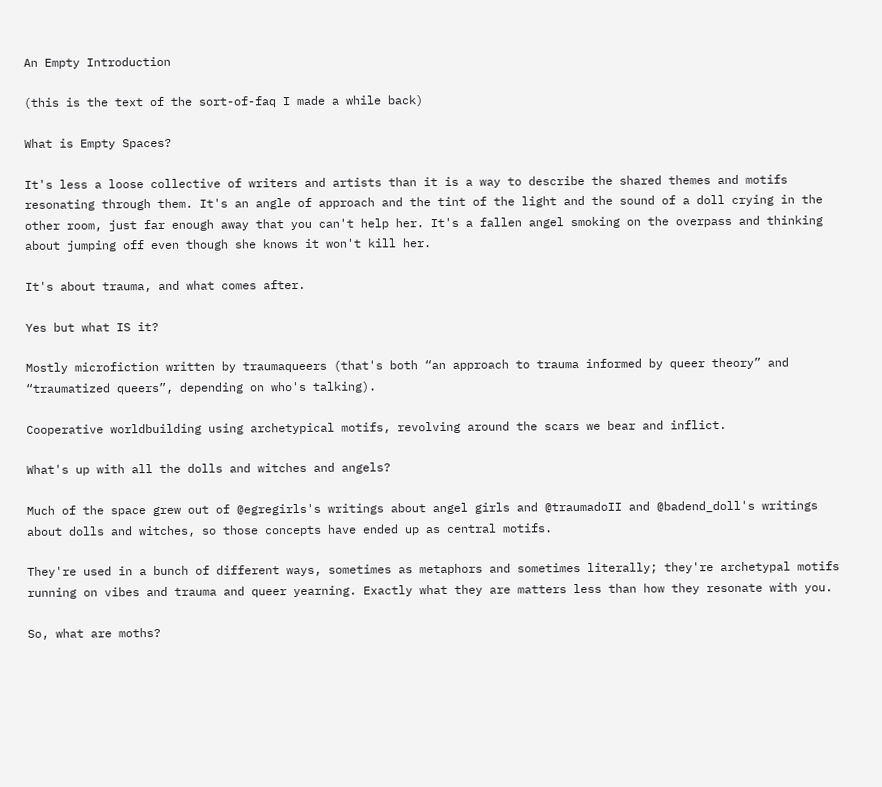An Empty Introduction

(this is the text of the sort-of-faq I made a while back)

What is Empty Spaces?

It's less a loose collective of writers and artists than it is a way to describe the shared themes and motifs resonating through them. It's an angle of approach and the tint of the light and the sound of a doll crying in the other room, just far enough away that you can't help her. It's a fallen angel smoking on the overpass and thinking about jumping off even though she knows it won't kill her.

It's about trauma, and what comes after.

Yes but what IS it?

Mostly microfiction written by traumaqueers (that's both “an approach to trauma informed by queer theory” and “traumatized queers”, depending on who's talking).

Cooperative worldbuilding using archetypical motifs, revolving around the scars we bear and inflict.

What's up with all the dolls and witches and angels?

Much of the space grew out of @egregirls's writings about angel girls and @traumadoII and @badend_doll's writings about dolls and witches, so those concepts have ended up as central motifs.

They're used in a bunch of different ways, sometimes as metaphors and sometimes literally; they're archetypal motifs running on vibes and trauma and queer yearning. Exactly what they are matters less than how they resonate with you.

So, what are moths?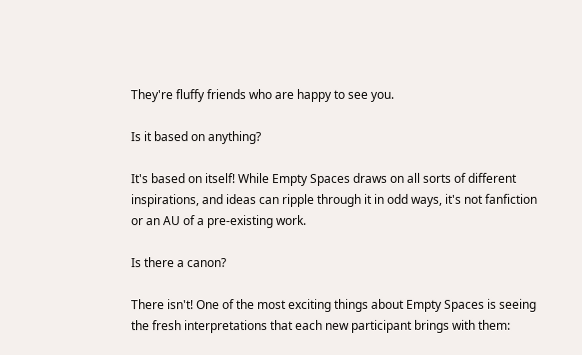They're fluffy friends who are happy to see you.

Is it based on anything?

It's based on itself! While Empty Spaces draws on all sorts of different inspirations, and ideas can ripple through it in odd ways, it's not fanfiction or an AU of a pre-existing work.

Is there a canon?

There isn't! One of the most exciting things about Empty Spaces is seeing the fresh interpretations that each new participant brings with them: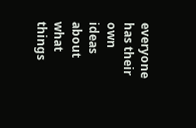everyone has their own ideas about what things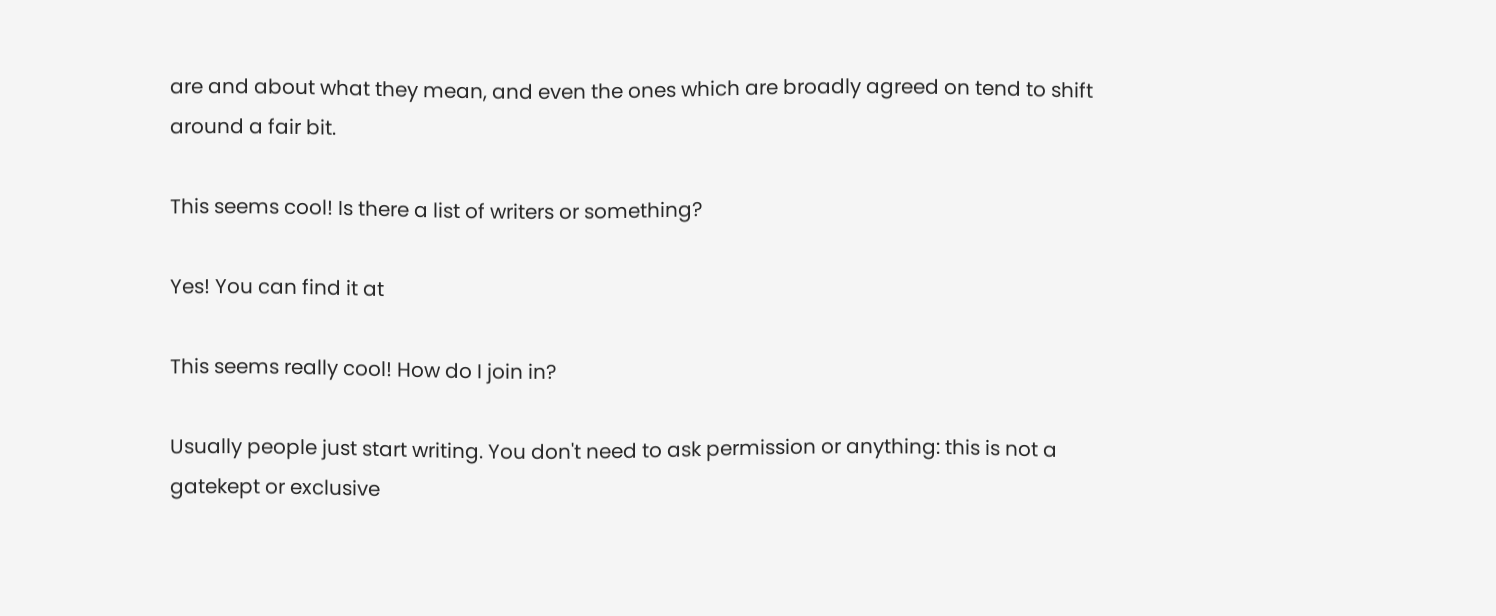are and about what they mean, and even the ones which are broadly agreed on tend to shift around a fair bit.

This seems cool! Is there a list of writers or something?

Yes! You can find it at

This seems really cool! How do I join in?

Usually people just start writing. You don't need to ask permission or anything: this is not a gatekept or exclusive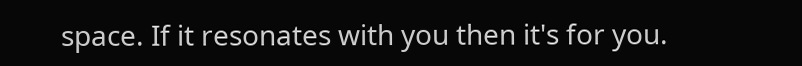space. If it resonates with you then it's for you.